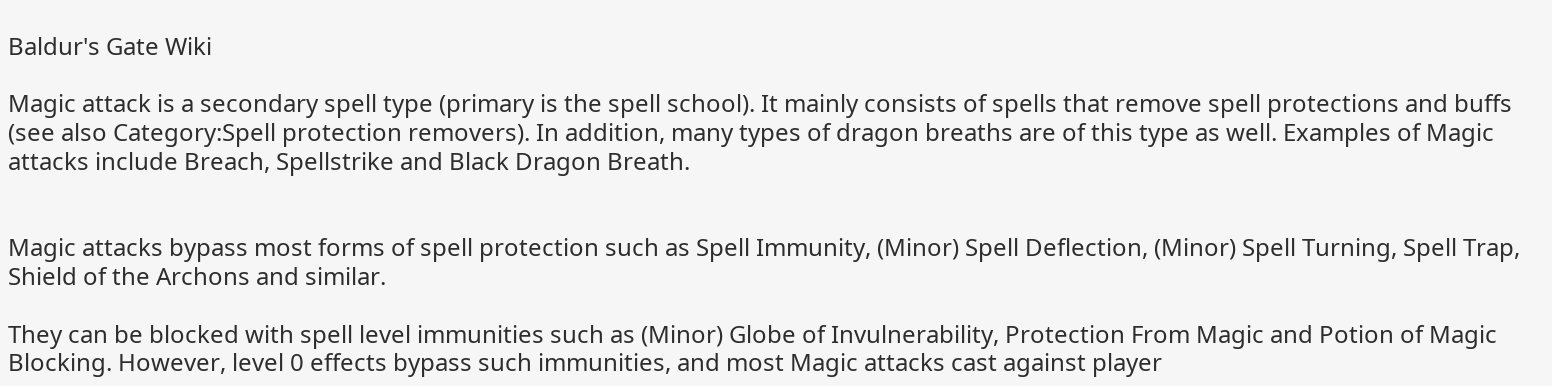Baldur's Gate Wiki

Magic attack is a secondary spell type (primary is the spell school). It mainly consists of spells that remove spell protections and buffs (see also Category:Spell protection removers). In addition, many types of dragon breaths are of this type as well. Examples of Magic attacks include Breach, Spellstrike and Black Dragon Breath.


Magic attacks bypass most forms of spell protection such as Spell Immunity, (Minor) Spell Deflection, (Minor) Spell Turning, Spell Trap, Shield of the Archons and similar.

They can be blocked with spell level immunities such as (Minor) Globe of Invulnerability, Protection From Magic and Potion of Magic Blocking. However, level 0 effects bypass such immunities, and most Magic attacks cast against player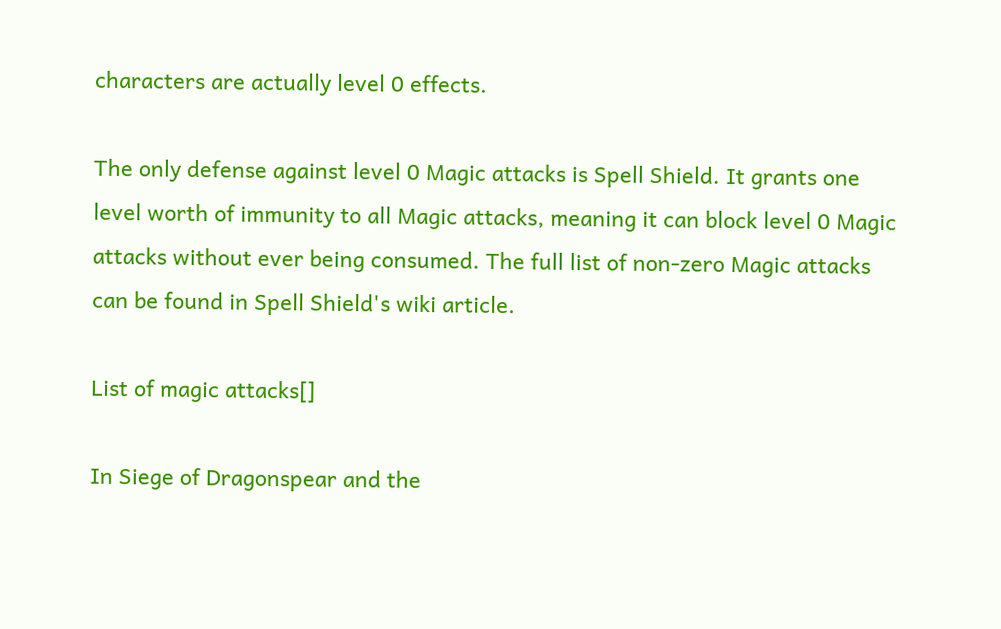characters are actually level 0 effects.

The only defense against level 0 Magic attacks is Spell Shield. It grants one level worth of immunity to all Magic attacks, meaning it can block level 0 Magic attacks without ever being consumed. The full list of non-zero Magic attacks can be found in Spell Shield's wiki article.

List of magic attacks[]

In Siege of Dragonspear and the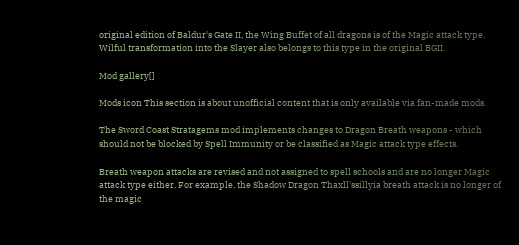original edition of Baldur's Gate II, the Wing Buffet of all dragons is of the Magic attack type. Wilful transformation into the Slayer also belongs to this type in the original BGII.

Mod gallery[]

Mods icon This section is about unofficial content that is only available via fan-made mods.

The Sword Coast Stratagems mod implements changes to Dragon Breath weapons - which should not be blocked by Spell Immunity or be classified as Magic attack type effects.

Breath weapon attacks are revised and not assigned to spell schools and are no longer Magic attack type either. For example, the Shadow Dragon Thaxll'ssillyia breath attack is no longer of the magic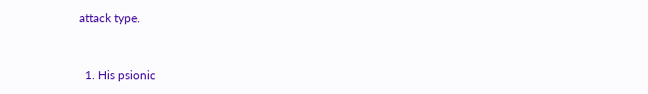attack type.


  1. His psionic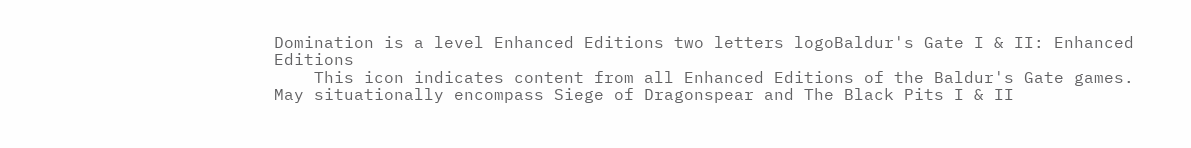Domination is a level Enhanced Editions two letters logoBaldur's Gate I & II: Enhanced Editions
    This icon indicates content from all Enhanced Editions of the Baldur's Gate games. May situationally encompass Siege of Dragonspear and The Black Pits I & II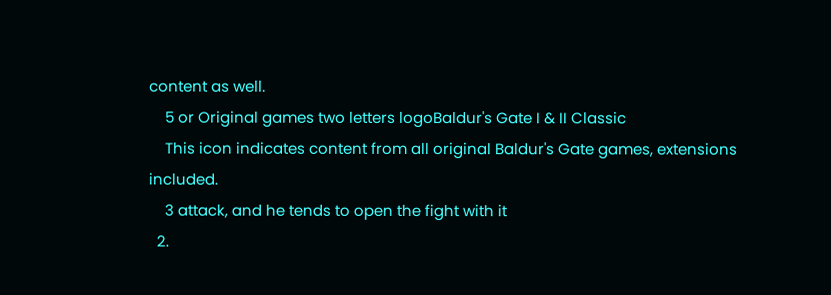content as well.
    5 or Original games two letters logoBaldur's Gate I & II Classic
    This icon indicates content from all original Baldur's Gate games, extensions included.
    3 attack, and he tends to open the fight with it
  2.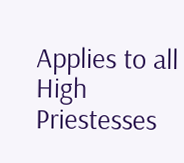Applies to all High Priestesses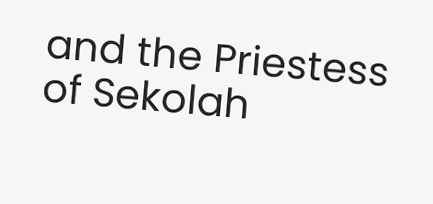and the Priestess of Sekolah